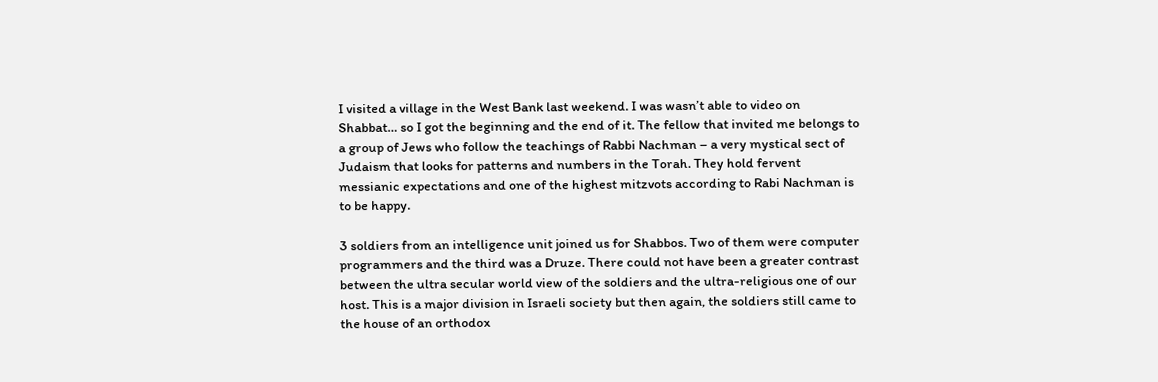I visited a village in the West Bank last weekend. I was wasn’t able to video on Shabbat… so I got the beginning and the end of it. The fellow that invited me belongs to a group of Jews who follow the teachings of Rabbi Nachman – a very mystical sect of Judaism that looks for patterns and numbers in the Torah. They hold fervent messianic expectations and one of the highest mitzvots according to Rabi Nachman is to be happy.

3 soldiers from an intelligence unit joined us for Shabbos. Two of them were computer programmers and the third was a Druze. There could not have been a greater contrast between the ultra secular world view of the soldiers and the ultra-religious one of our host. This is a major division in Israeli society but then again, the soldiers still came to the house of an orthodox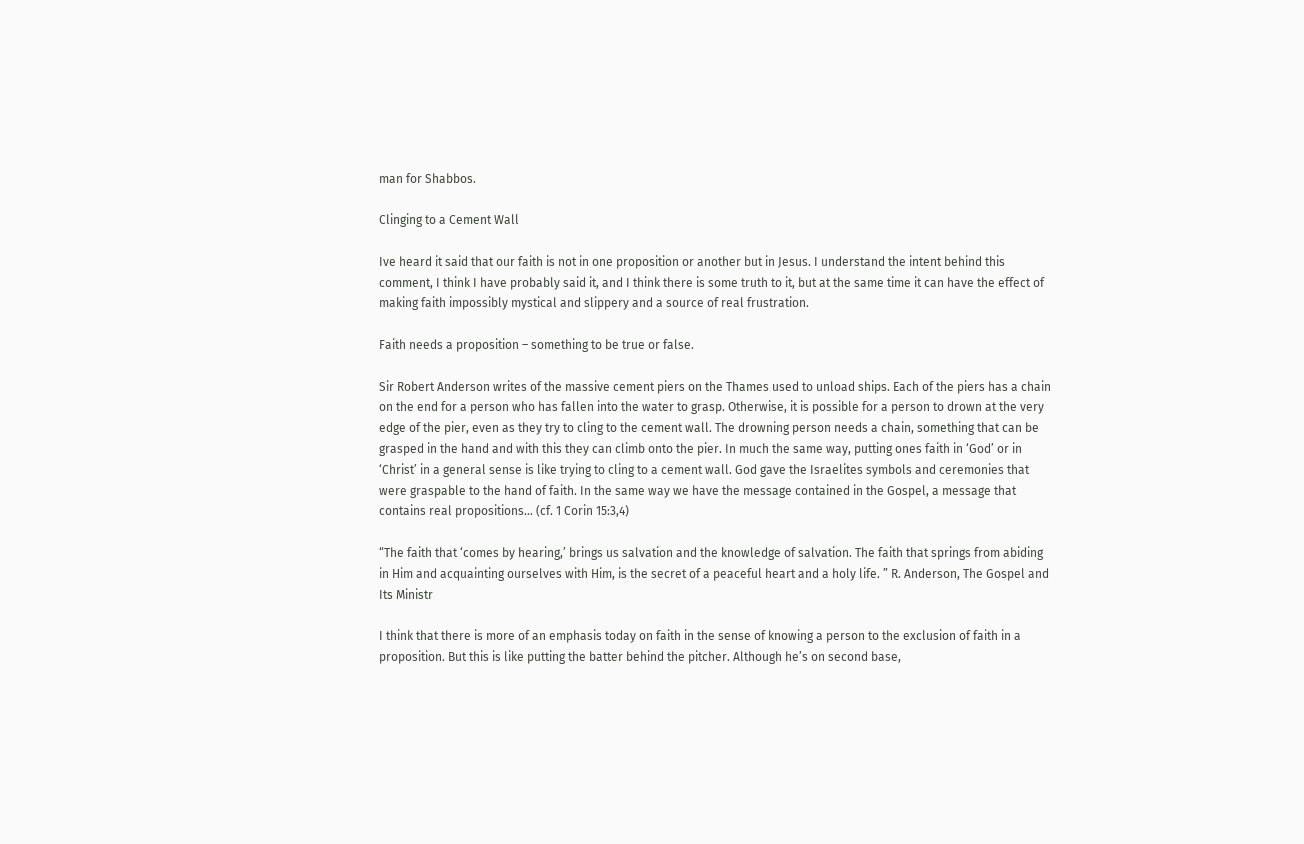man for Shabbos.

Clinging to a Cement Wall

Ive heard it said that our faith is not in one proposition or another but in Jesus. I understand the intent behind this comment, I think I have probably said it, and I think there is some truth to it, but at the same time it can have the effect of making faith impossibly mystical and slippery and a source of real frustration.

Faith needs a proposition – something to be true or false.

Sir Robert Anderson writes of the massive cement piers on the Thames used to unload ships. Each of the piers has a chain on the end for a person who has fallen into the water to grasp. Otherwise, it is possible for a person to drown at the very edge of the pier, even as they try to cling to the cement wall. The drowning person needs a chain, something that can be grasped in the hand and with this they can climb onto the pier. In much the same way, putting ones faith in ‘God’ or in ‘Christ’ in a general sense is like trying to cling to a cement wall. God gave the Israelites symbols and ceremonies that were graspable to the hand of faith. In the same way we have the message contained in the Gospel, a message that contains real propositions… (cf. 1 Corin 15:3,4)

“The faith that ‘comes by hearing,’ brings us salvation and the knowledge of salvation. The faith that springs from abiding in Him and acquainting ourselves with Him, is the secret of a peaceful heart and a holy life. ” R. Anderson, The Gospel and Its Ministr

I think that there is more of an emphasis today on faith in the sense of knowing a person to the exclusion of faith in a proposition. But this is like putting the batter behind the pitcher. Although he’s on second base,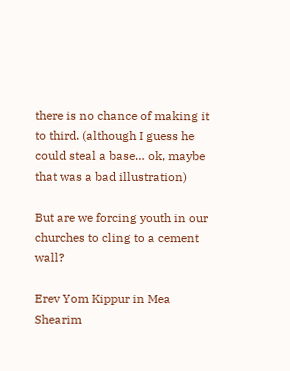there is no chance of making it to third. (although I guess he could steal a base… ok, maybe that was a bad illustration)

But are we forcing youth in our churches to cling to a cement wall?

Erev Yom Kippur in Mea Shearim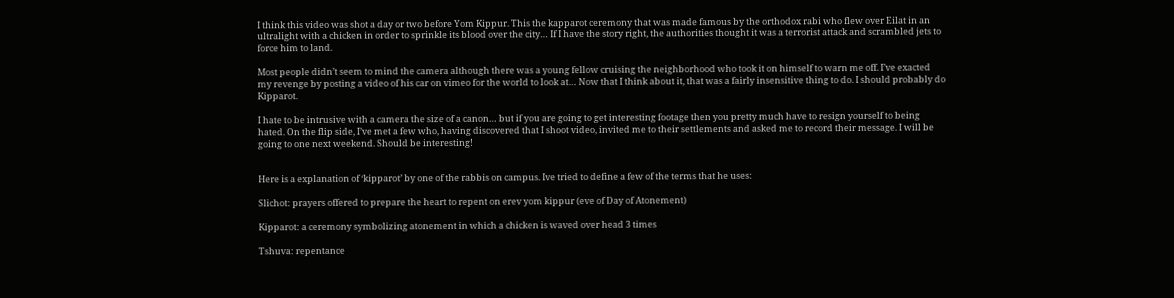I think this video was shot a day or two before Yom Kippur. This the kapparot ceremony that was made famous by the orthodox rabi who flew over Eilat in an ultralight with a chicken in order to sprinkle its blood over the city… If I have the story right, the authorities thought it was a terrorist attack and scrambled jets to force him to land.

Most people didn’t seem to mind the camera although there was a young fellow cruising the neighborhood who took it on himself to warn me off. I’ve exacted my revenge by posting a video of his car on vimeo for the world to look at… Now that I think about it, that was a fairly insensitive thing to do. I should probably do Kipparot.

I hate to be intrusive with a camera the size of a canon… but if you are going to get interesting footage then you pretty much have to resign yourself to being hated. On the flip side, I’ve met a few who, having discovered that I shoot video, invited me to their settlements and asked me to record their message. I will be going to one next weekend. Should be interesting!


Here is a explanation of ‘kipparot’ by one of the rabbis on campus. Ive tried to define a few of the terms that he uses:

Slichot: prayers offered to prepare the heart to repent on erev yom kippur (eve of Day of Atonement)

Kipparot: a ceremony symbolizing atonement in which a chicken is waved over head 3 times

Tshuva: repentance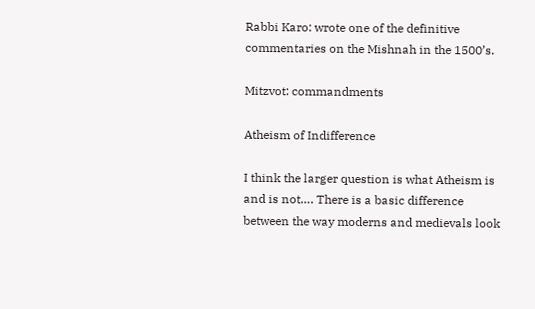Rabbi Karo: wrote one of the definitive commentaries on the Mishnah in the 1500’s.

Mitzvot: commandments

Atheism of Indifference

I think the larger question is what Atheism is and is not…. There is a basic difference between the way moderns and medievals look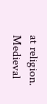at religion. Medieval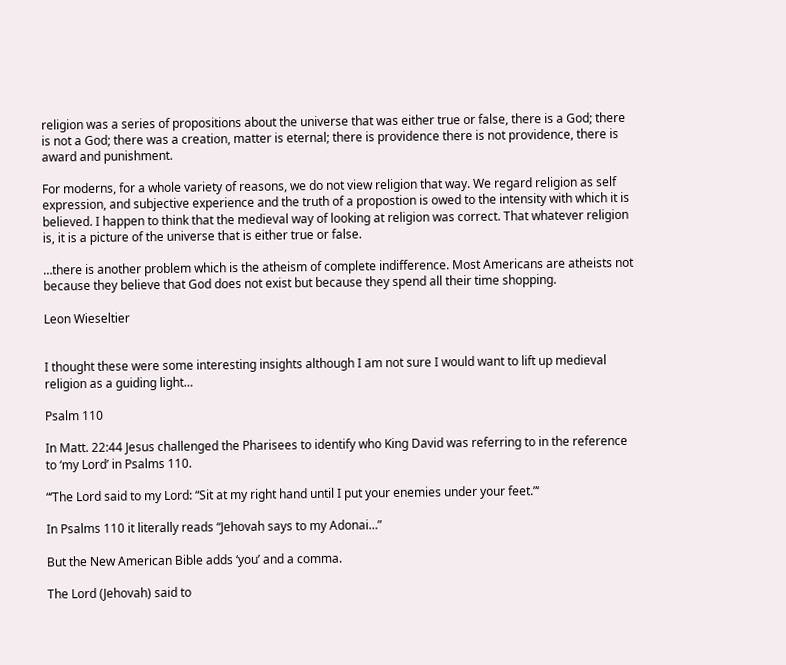religion was a series of propositions about the universe that was either true or false, there is a God; there is not a God; there was a creation, matter is eternal; there is providence there is not providence, there is award and punishment.

For moderns, for a whole variety of reasons, we do not view religion that way. We regard religion as self expression, and subjective experience and the truth of a propostion is owed to the intensity with which it is believed. I happen to think that the medieval way of looking at religion was correct. That whatever religion is, it is a picture of the universe that is either true or false.

…there is another problem which is the atheism of complete indifference. Most Americans are atheists not because they believe that God does not exist but because they spend all their time shopping.

Leon Wieseltier


I thought these were some interesting insights although I am not sure I would want to lift up medieval religion as a guiding light…

Psalm 110

In Matt. 22:44 Jesus challenged the Pharisees to identify who King David was referring to in the reference to ‘my Lord’ in Psalms 110.

“‘The Lord said to my Lord: “Sit at my right hand until I put your enemies under your feet.”‘

In Psalms 110 it literally reads “Jehovah says to my Adonai…”

But the New American Bible adds ‘you’ and a comma.

The Lord (Jehovah) said to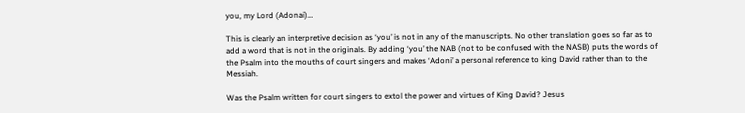you, my Lord (Adonai)…

This is clearly an interpretive decision as ‘you’ is not in any of the manuscripts. No other translation goes so far as to add a word that is not in the originals. By adding ‘you’ the NAB (not to be confused with the NASB) puts the words of the Psalm into the mouths of court singers and makes ‘Adoni’ a personal reference to king David rather than to the Messiah.

Was the Psalm written for court singers to extol the power and virtues of King David? Jesus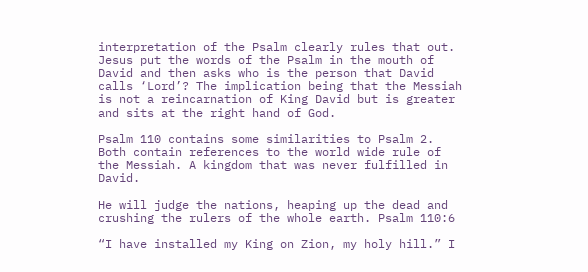interpretation of the Psalm clearly rules that out. Jesus put the words of the Psalm in the mouth of David and then asks who is the person that David calls ‘Lord’? The implication being that the Messiah is not a reincarnation of King David but is greater and sits at the right hand of God.

Psalm 110 contains some similarities to Psalm 2. Both contain references to the world wide rule of the Messiah. A kingdom that was never fulfilled in David.

He will judge the nations, heaping up the dead and crushing the rulers of the whole earth. Psalm 110:6

“I have installed my King on Zion, my holy hill.” I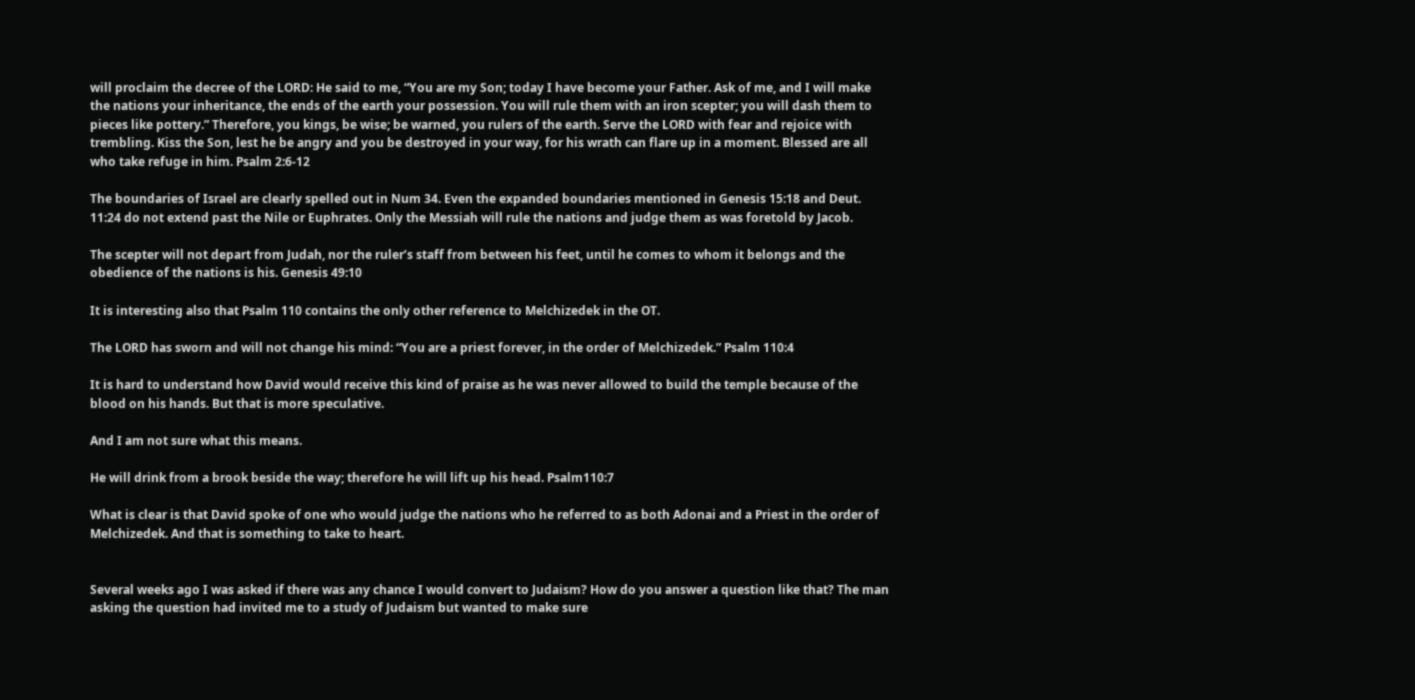will proclaim the decree of the LORD: He said to me, “You are my Son; today I have become your Father. Ask of me, and I will make the nations your inheritance, the ends of the earth your possession. You will rule them with an iron scepter; you will dash them to pieces like pottery.” Therefore, you kings, be wise; be warned, you rulers of the earth. Serve the LORD with fear and rejoice with trembling. Kiss the Son, lest he be angry and you be destroyed in your way, for his wrath can flare up in a moment. Blessed are all who take refuge in him. Psalm 2:6-12

The boundaries of Israel are clearly spelled out in Num 34. Even the expanded boundaries mentioned in Genesis 15:18 and Deut. 11:24 do not extend past the Nile or Euphrates. Only the Messiah will rule the nations and judge them as was foretold by Jacob.

The scepter will not depart from Judah, nor the ruler’s staff from between his feet, until he comes to whom it belongs and the obedience of the nations is his. Genesis 49:10

It is interesting also that Psalm 110 contains the only other reference to Melchizedek in the OT.

The LORD has sworn and will not change his mind: “You are a priest forever, in the order of Melchizedek.” Psalm 110:4

It is hard to understand how David would receive this kind of praise as he was never allowed to build the temple because of the blood on his hands. But that is more speculative.

And I am not sure what this means.

He will drink from a brook beside the way; therefore he will lift up his head. Psalm110:7

What is clear is that David spoke of one who would judge the nations who he referred to as both Adonai and a Priest in the order of Melchizedek. And that is something to take to heart.


Several weeks ago I was asked if there was any chance I would convert to Judaism? How do you answer a question like that? The man asking the question had invited me to a study of Judaism but wanted to make sure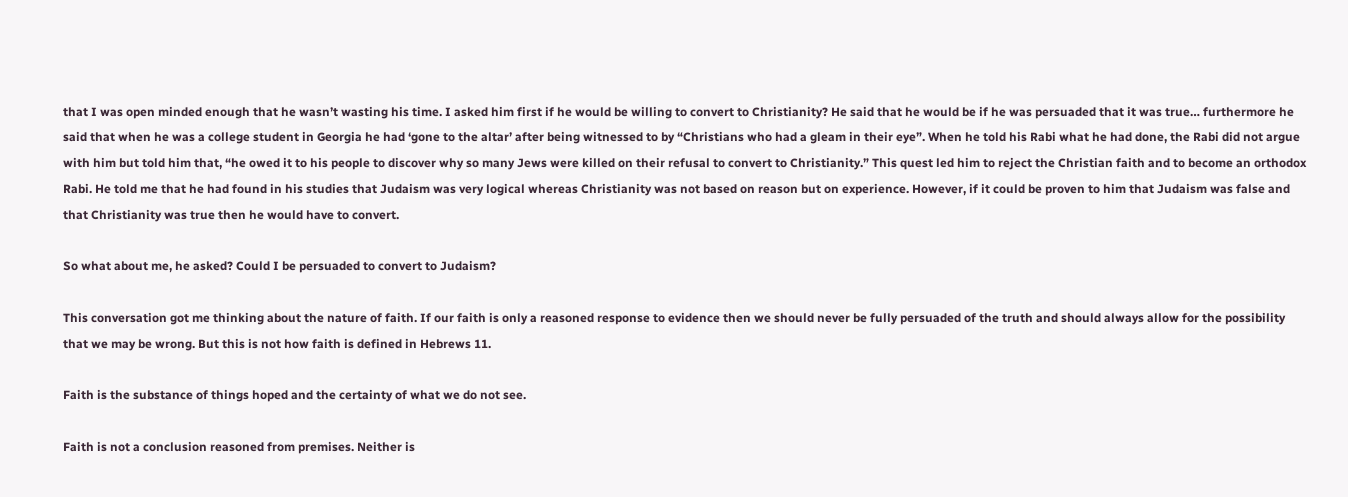that I was open minded enough that he wasn’t wasting his time. I asked him first if he would be willing to convert to Christianity? He said that he would be if he was persuaded that it was true… furthermore he said that when he was a college student in Georgia he had ‘gone to the altar’ after being witnessed to by “Christians who had a gleam in their eye”. When he told his Rabi what he had done, the Rabi did not argue with him but told him that, “he owed it to his people to discover why so many Jews were killed on their refusal to convert to Christianity.” This quest led him to reject the Christian faith and to become an orthodox Rabi. He told me that he had found in his studies that Judaism was very logical whereas Christianity was not based on reason but on experience. However, if it could be proven to him that Judaism was false and that Christianity was true then he would have to convert.

So what about me, he asked? Could I be persuaded to convert to Judaism?

This conversation got me thinking about the nature of faith. If our faith is only a reasoned response to evidence then we should never be fully persuaded of the truth and should always allow for the possibility that we may be wrong. But this is not how faith is defined in Hebrews 11.

Faith is the substance of things hoped and the certainty of what we do not see.

Faith is not a conclusion reasoned from premises. Neither is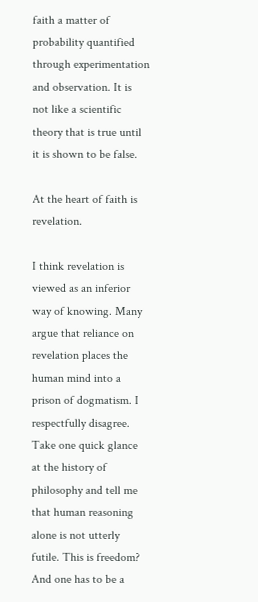faith a matter of probability quantified through experimentation and observation. It is not like a scientific theory that is true until it is shown to be false.

At the heart of faith is revelation.

I think revelation is viewed as an inferior way of knowing. Many argue that reliance on revelation places the human mind into a prison of dogmatism. I respectfully disagree. Take one quick glance at the history of philosophy and tell me that human reasoning alone is not utterly futile. This is freedom? And one has to be a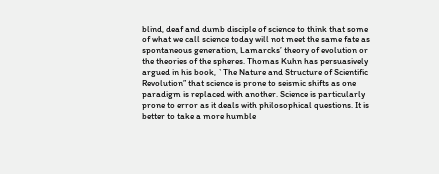blind, deaf and dumb disciple of science to think that some of what we call science today will not meet the same fate as spontaneous generation, Lamarcks’ theory of evolution or the theories of the spheres. Thomas Kuhn has persuasively argued in his book, `The Nature and Structure of Scientific Revolution” that science is prone to seismic shifts as one paradigm is replaced with another. Science is particularly prone to error as it deals with philosophical questions. It is better to take a more humble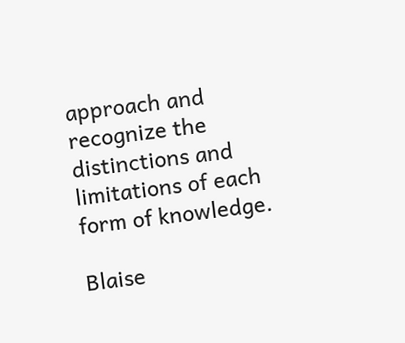approach and recognize the distinctions and limitations of each form of knowledge.

Blaise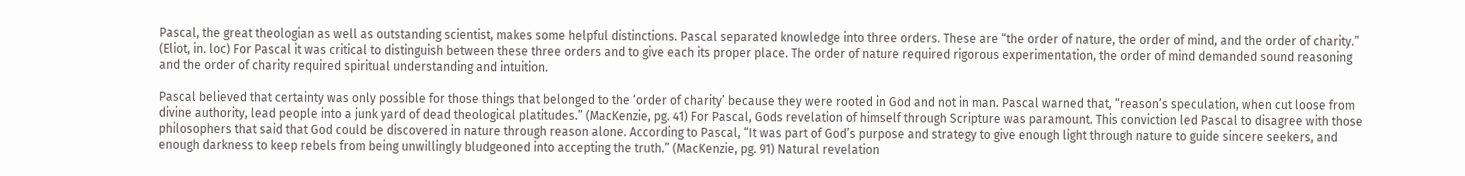Pascal, the great theologian as well as outstanding scientist, makes some helpful distinctions. Pascal separated knowledge into three orders. These are “the order of nature, the order of mind, and the order of charity.” (Eliot, in. loc) For Pascal it was critical to distinguish between these three orders and to give each its proper place. The order of nature required rigorous experimentation, the order of mind demanded sound reasoning and the order of charity required spiritual understanding and intuition.

Pascal believed that certainty was only possible for those things that belonged to the ‘order of charity’ because they were rooted in God and not in man. Pascal warned that, “reason’s speculation, when cut loose from divine authority, lead people into a junk yard of dead theological platitudes.” (MacKenzie, pg. 41) For Pascal, Gods revelation of himself through Scripture was paramount. This conviction led Pascal to disagree with those philosophers that said that God could be discovered in nature through reason alone. According to Pascal, “It was part of God’s purpose and strategy to give enough light through nature to guide sincere seekers, and enough darkness to keep rebels from being unwillingly bludgeoned into accepting the truth.” (MacKenzie, pg. 91) Natural revelation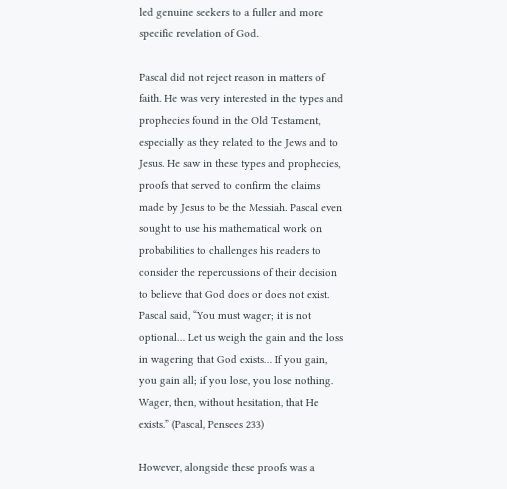led genuine seekers to a fuller and more specific revelation of God.

Pascal did not reject reason in matters of faith. He was very interested in the types and prophecies found in the Old Testament, especially as they related to the Jews and to Jesus. He saw in these types and prophecies, proofs that served to confirm the claims made by Jesus to be the Messiah. Pascal even sought to use his mathematical work on probabilities to challenges his readers to consider the repercussions of their decision to believe that God does or does not exist. Pascal said, “You must wager; it is not optional… Let us weigh the gain and the loss in wagering that God exists… If you gain, you gain all; if you lose, you lose nothing. Wager, then, without hesitation, that He exists.” (Pascal, Pensees 233)

However, alongside these proofs was a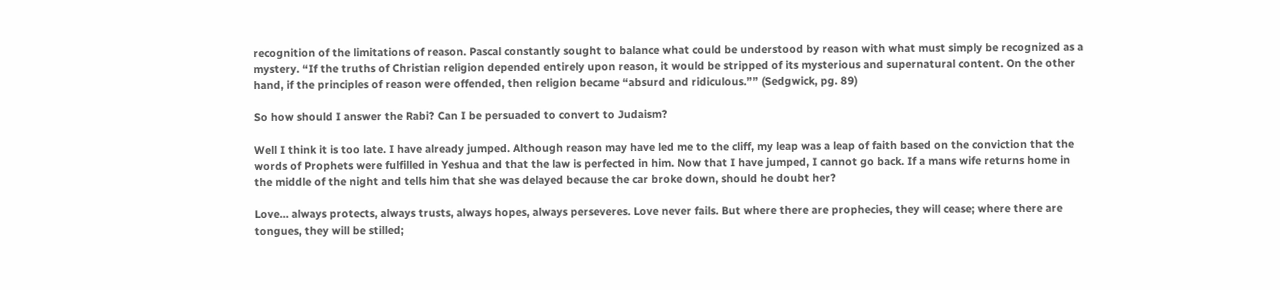recognition of the limitations of reason. Pascal constantly sought to balance what could be understood by reason with what must simply be recognized as a mystery. “If the truths of Christian religion depended entirely upon reason, it would be stripped of its mysterious and supernatural content. On the other hand, if the principles of reason were offended, then religion became “absurd and ridiculous.”” (Sedgwick, pg. 89)

So how should I answer the Rabi? Can I be persuaded to convert to Judaism?

Well I think it is too late. I have already jumped. Although reason may have led me to the cliff, my leap was a leap of faith based on the conviction that the words of Prophets were fulfilled in Yeshua and that the law is perfected in him. Now that I have jumped, I cannot go back. If a mans wife returns home in the middle of the night and tells him that she was delayed because the car broke down, should he doubt her?

Love… always protects, always trusts, always hopes, always perseveres. Love never fails. But where there are prophecies, they will cease; where there are tongues, they will be stilled;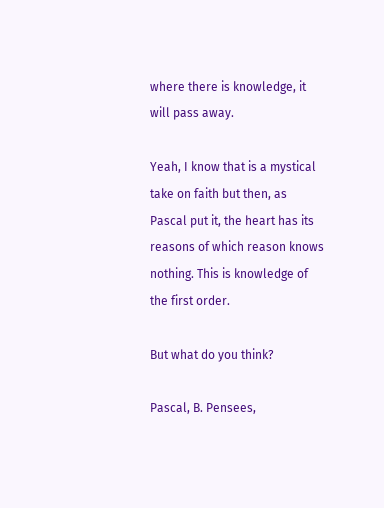where there is knowledge, it will pass away.

Yeah, I know that is a mystical take on faith but then, as Pascal put it, the heart has its reasons of which reason knows nothing. This is knowledge of the first order.

But what do you think?

Pascal, B. Pensees,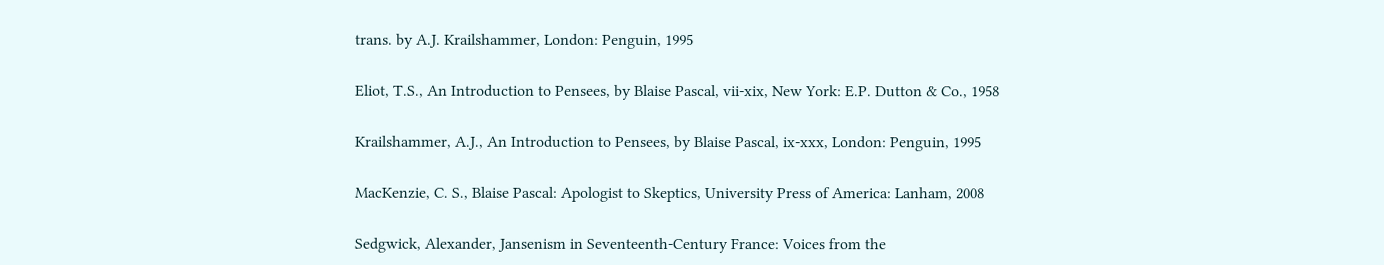trans. by A.J. Krailshammer, London: Penguin, 1995

Eliot, T.S., An Introduction to Pensees, by Blaise Pascal, vii-xix, New York: E.P. Dutton & Co., 1958

Krailshammer, A.J., An Introduction to Pensees, by Blaise Pascal, ix-xxx, London: Penguin, 1995

MacKenzie, C. S., Blaise Pascal: Apologist to Skeptics, University Press of America: Lanham, 2008

Sedgwick, Alexander, Jansenism in Seventeenth-Century France: Voices from the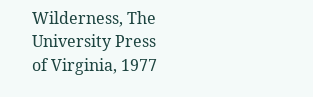Wilderness, The University Press of Virginia, 1977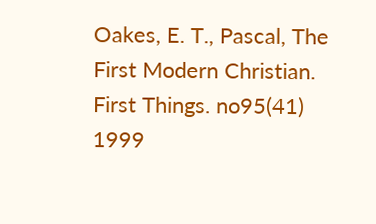Oakes, E. T., Pascal, The First Modern Christian. First Things. no95(41) 1999